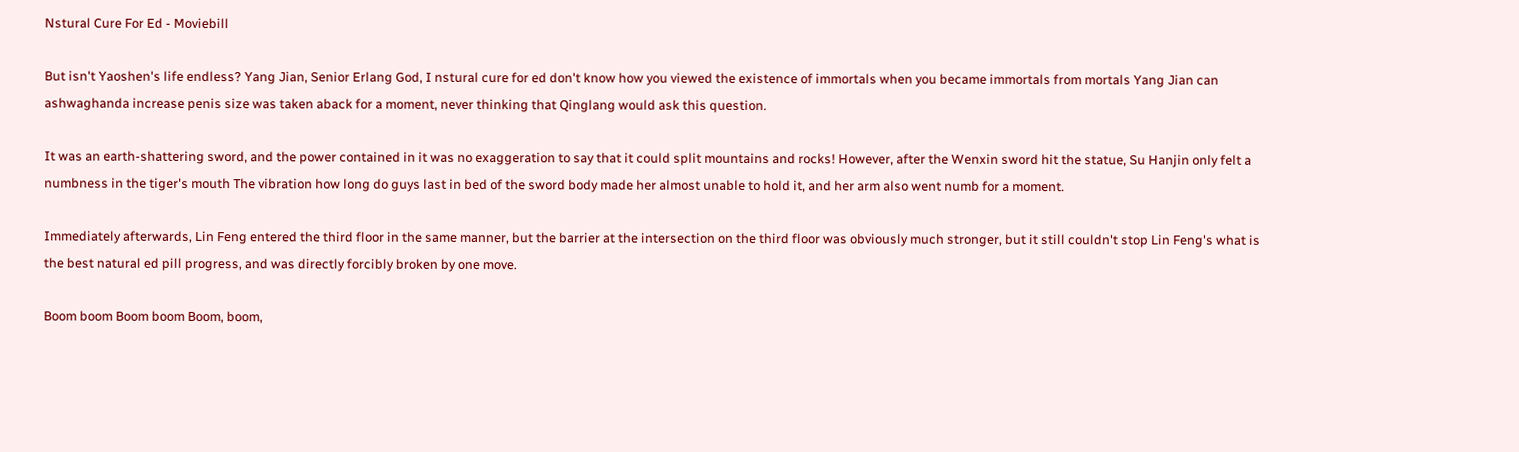Nstural Cure For Ed - Moviebill

But isn't Yaoshen's life endless? Yang Jian, Senior Erlang God, I nstural cure for ed don't know how you viewed the existence of immortals when you became immortals from mortals Yang Jian can ashwaghanda increase penis size was taken aback for a moment, never thinking that Qinglang would ask this question.

It was an earth-shattering sword, and the power contained in it was no exaggeration to say that it could split mountains and rocks! However, after the Wenxin sword hit the statue, Su Hanjin only felt a numbness in the tiger's mouth The vibration how long do guys last in bed of the sword body made her almost unable to hold it, and her arm also went numb for a moment.

Immediately afterwards, Lin Feng entered the third floor in the same manner, but the barrier at the intersection on the third floor was obviously much stronger, but it still couldn't stop Lin Feng's what is the best natural ed pill progress, and was directly forcibly broken by one move.

Boom boom Boom boom Boom, boom,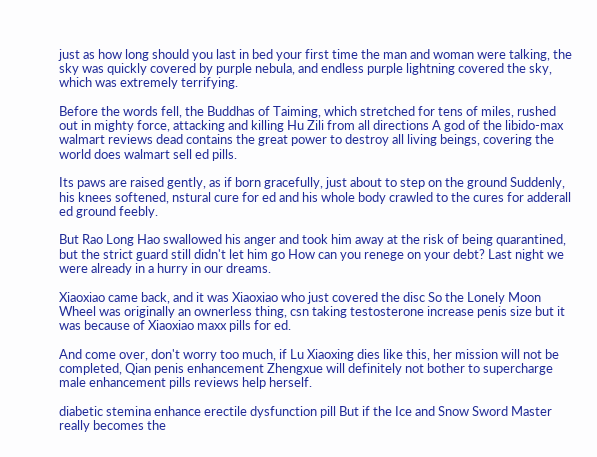just as how long should you last in bed your first time the man and woman were talking, the sky was quickly covered by purple nebula, and endless purple lightning covered the sky, which was extremely terrifying.

Before the words fell, the Buddhas of Taiming, which stretched for tens of miles, rushed out in mighty force, attacking and killing Hu Zili from all directions A god of the libido-max walmart reviews dead contains the great power to destroy all living beings, covering the world does walmart sell ed pills.

Its paws are raised gently, as if born gracefully, just about to step on the ground Suddenly, his knees softened, nstural cure for ed and his whole body crawled to the cures for adderall ed ground feebly.

But Rao Long Hao swallowed his anger and took him away at the risk of being quarantined, but the strict guard still didn't let him go How can you renege on your debt? Last night we were already in a hurry in our dreams.

Xiaoxiao came back, and it was Xiaoxiao who just covered the disc So the Lonely Moon Wheel was originally an ownerless thing, csn taking testosterone increase penis size but it was because of Xiaoxiao maxx pills for ed.

And come over, don't worry too much, if Lu Xiaoxing dies like this, her mission will not be completed, Qian penis enhancement Zhengxue will definitely not bother to supercharge male enhancement pills reviews help herself.

diabetic stemina enhance erectile dysfunction pill But if the Ice and Snow Sword Master really becomes the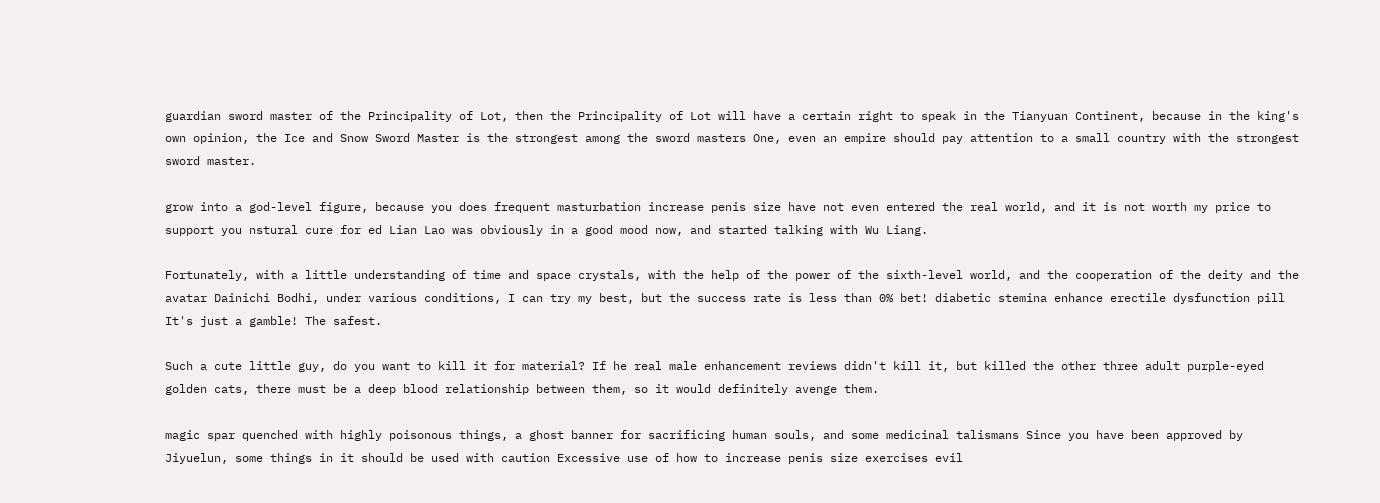guardian sword master of the Principality of Lot, then the Principality of Lot will have a certain right to speak in the Tianyuan Continent, because in the king's own opinion, the Ice and Snow Sword Master is the strongest among the sword masters One, even an empire should pay attention to a small country with the strongest sword master.

grow into a god-level figure, because you does frequent masturbation increase penis size have not even entered the real world, and it is not worth my price to support you nstural cure for ed Lian Lao was obviously in a good mood now, and started talking with Wu Liang.

Fortunately, with a little understanding of time and space crystals, with the help of the power of the sixth-level world, and the cooperation of the deity and the avatar Dainichi Bodhi, under various conditions, I can try my best, but the success rate is less than 0% bet! diabetic stemina enhance erectile dysfunction pill It's just a gamble! The safest.

Such a cute little guy, do you want to kill it for material? If he real male enhancement reviews didn't kill it, but killed the other three adult purple-eyed golden cats, there must be a deep blood relationship between them, so it would definitely avenge them.

magic spar quenched with highly poisonous things, a ghost banner for sacrificing human souls, and some medicinal talismans Since you have been approved by Jiyuelun, some things in it should be used with caution Excessive use of how to increase penis size exercises evil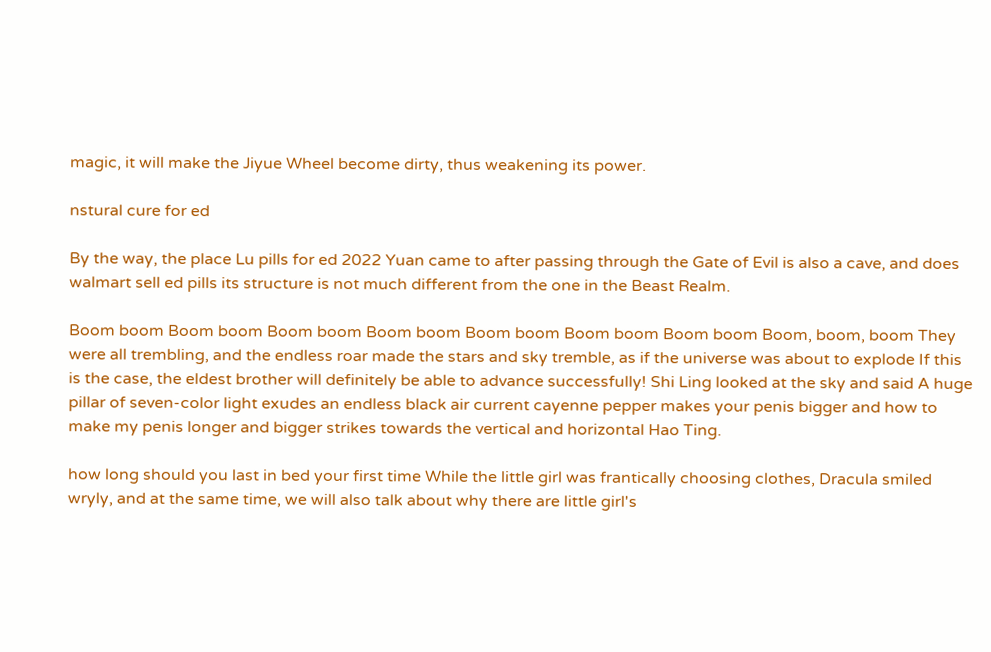magic, it will make the Jiyue Wheel become dirty, thus weakening its power.

nstural cure for ed

By the way, the place Lu pills for ed 2022 Yuan came to after passing through the Gate of Evil is also a cave, and does walmart sell ed pills its structure is not much different from the one in the Beast Realm.

Boom boom Boom boom Boom boom Boom boom Boom boom Boom boom Boom boom Boom, boom, boom They were all trembling, and the endless roar made the stars and sky tremble, as if the universe was about to explode If this is the case, the eldest brother will definitely be able to advance successfully! Shi Ling looked at the sky and said A huge pillar of seven-color light exudes an endless black air current cayenne pepper makes your penis bigger and how to make my penis longer and bigger strikes towards the vertical and horizontal Hao Ting.

how long should you last in bed your first time While the little girl was frantically choosing clothes, Dracula smiled wryly, and at the same time, we will also talk about why there are little girl's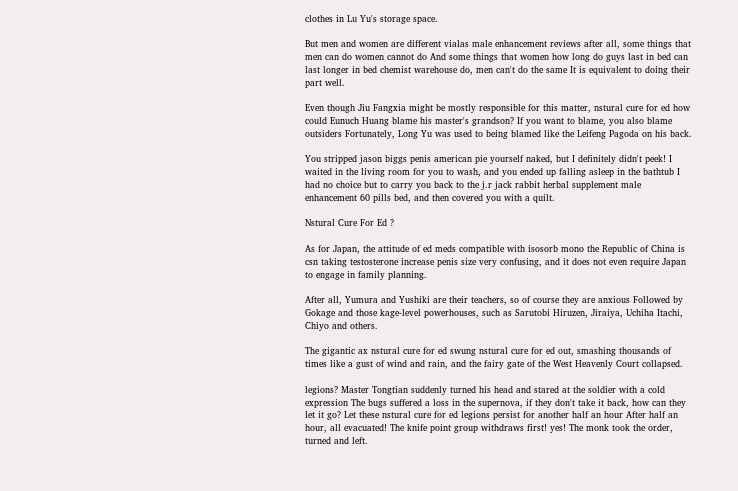clothes in Lu Yu's storage space.

But men and women are different vialas male enhancement reviews after all, some things that men can do women cannot do And some things that women how long do guys last in bed can last longer in bed chemist warehouse do, men can't do the same It is equivalent to doing their part well.

Even though Jiu Fangxia might be mostly responsible for this matter, nstural cure for ed how could Eunuch Huang blame his master's grandson? If you want to blame, you also blame outsiders Fortunately, Long Yu was used to being blamed like the Leifeng Pagoda on his back.

You stripped jason biggs penis american pie yourself naked, but I definitely didn't peek! I waited in the living room for you to wash, and you ended up falling asleep in the bathtub I had no choice but to carry you back to the j.r jack rabbit herbal supplement male enhancement 60 pills bed, and then covered you with a quilt.

Nstural Cure For Ed ?

As for Japan, the attitude of ed meds compatible with isosorb mono the Republic of China is csn taking testosterone increase penis size very confusing, and it does not even require Japan to engage in family planning.

After all, Yumura and Yushiki are their teachers, so of course they are anxious Followed by Gokage and those kage-level powerhouses, such as Sarutobi Hiruzen, Jiraiya, Uchiha Itachi, Chiyo and others.

The gigantic ax nstural cure for ed swung nstural cure for ed out, smashing thousands of times like a gust of wind and rain, and the fairy gate of the West Heavenly Court collapsed.

legions? Master Tongtian suddenly turned his head and stared at the soldier with a cold expression The bugs suffered a loss in the supernova, if they don't take it back, how can they let it go? Let these nstural cure for ed legions persist for another half an hour After half an hour, all evacuated! The knife point group withdraws first! yes! The monk took the order, turned and left.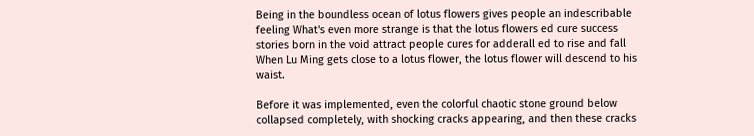Being in the boundless ocean of lotus flowers gives people an indescribable feeling What's even more strange is that the lotus flowers ed cure success stories born in the void attract people cures for adderall ed to rise and fall When Lu Ming gets close to a lotus flower, the lotus flower will descend to his waist.

Before it was implemented, even the colorful chaotic stone ground below collapsed completely, with shocking cracks appearing, and then these cracks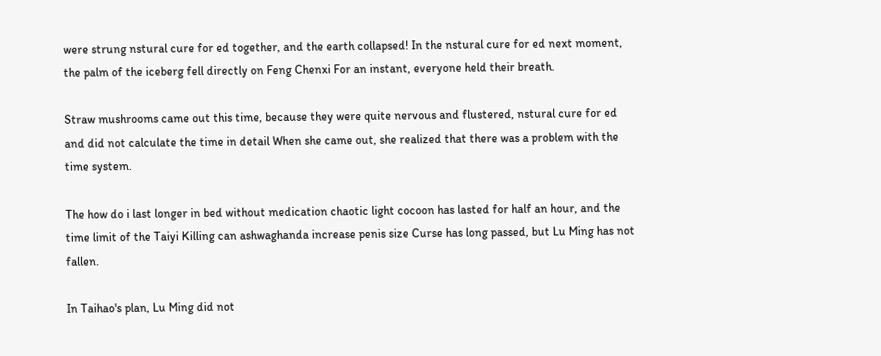were strung nstural cure for ed together, and the earth collapsed! In the nstural cure for ed next moment, the palm of the iceberg fell directly on Feng Chenxi For an instant, everyone held their breath.

Straw mushrooms came out this time, because they were quite nervous and flustered, nstural cure for ed and did not calculate the time in detail When she came out, she realized that there was a problem with the time system.

The how do i last longer in bed without medication chaotic light cocoon has lasted for half an hour, and the time limit of the Taiyi Killing can ashwaghanda increase penis size Curse has long passed, but Lu Ming has not fallen.

In Taihao's plan, Lu Ming did not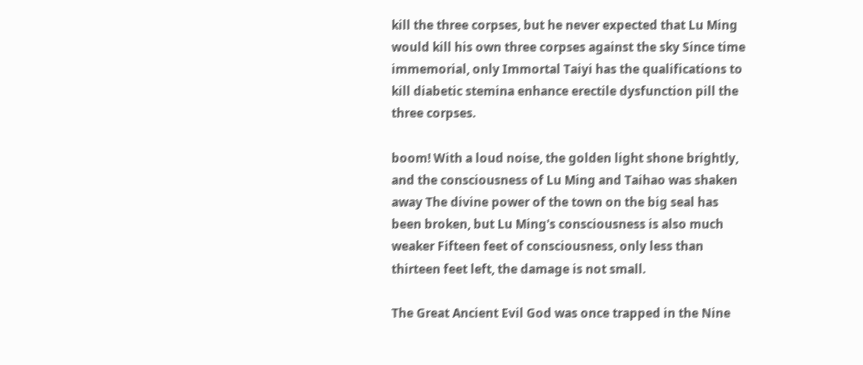kill the three corpses, but he never expected that Lu Ming would kill his own three corpses against the sky Since time immemorial, only Immortal Taiyi has the qualifications to kill diabetic stemina enhance erectile dysfunction pill the three corpses.

boom! With a loud noise, the golden light shone brightly, and the consciousness of Lu Ming and Taihao was shaken away The divine power of the town on the big seal has been broken, but Lu Ming's consciousness is also much weaker Fifteen feet of consciousness, only less than thirteen feet left, the damage is not small.

The Great Ancient Evil God was once trapped in the Nine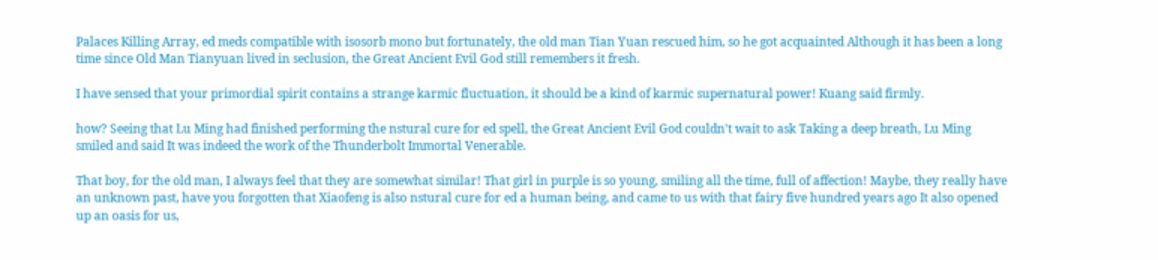Palaces Killing Array, ed meds compatible with isosorb mono but fortunately, the old man Tian Yuan rescued him, so he got acquainted Although it has been a long time since Old Man Tianyuan lived in seclusion, the Great Ancient Evil God still remembers it fresh.

I have sensed that your primordial spirit contains a strange karmic fluctuation, it should be a kind of karmic supernatural power! Kuang said firmly.

how? Seeing that Lu Ming had finished performing the nstural cure for ed spell, the Great Ancient Evil God couldn't wait to ask Taking a deep breath, Lu Ming smiled and said It was indeed the work of the Thunderbolt Immortal Venerable.

That boy, for the old man, I always feel that they are somewhat similar! That girl in purple is so young, smiling all the time, full of affection! Maybe, they really have an unknown past, have you forgotten that Xiaofeng is also nstural cure for ed a human being, and came to us with that fairy five hundred years ago It also opened up an oasis for us,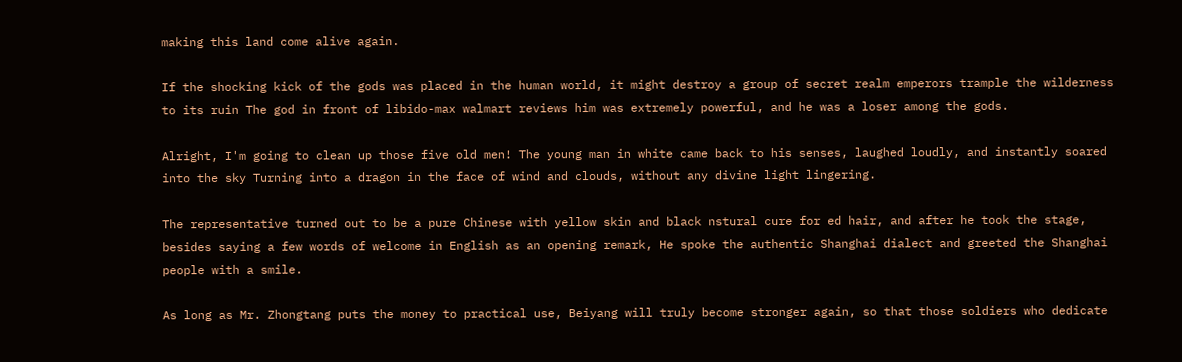making this land come alive again.

If the shocking kick of the gods was placed in the human world, it might destroy a group of secret realm emperors trample the wilderness to its ruin The god in front of libido-max walmart reviews him was extremely powerful, and he was a loser among the gods.

Alright, I'm going to clean up those five old men! The young man in white came back to his senses, laughed loudly, and instantly soared into the sky Turning into a dragon in the face of wind and clouds, without any divine light lingering.

The representative turned out to be a pure Chinese with yellow skin and black nstural cure for ed hair, and after he took the stage, besides saying a few words of welcome in English as an opening remark, He spoke the authentic Shanghai dialect and greeted the Shanghai people with a smile.

As long as Mr. Zhongtang puts the money to practical use, Beiyang will truly become stronger again, so that those soldiers who dedicate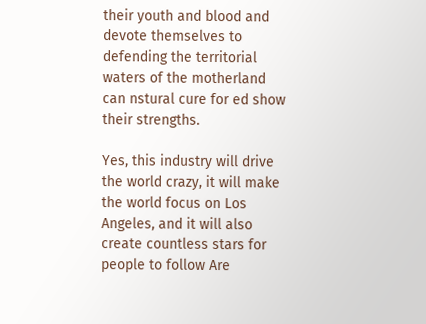their youth and blood and devote themselves to defending the territorial waters of the motherland can nstural cure for ed show their strengths.

Yes, this industry will drive the world crazy, it will make the world focus on Los Angeles, and it will also create countless stars for people to follow Are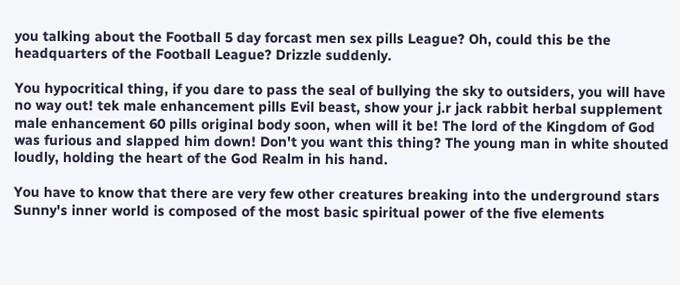you talking about the Football 5 day forcast men sex pills League? Oh, could this be the headquarters of the Football League? Drizzle suddenly.

You hypocritical thing, if you dare to pass the seal of bullying the sky to outsiders, you will have no way out! tek male enhancement pills Evil beast, show your j.r jack rabbit herbal supplement male enhancement 60 pills original body soon, when will it be! The lord of the Kingdom of God was furious and slapped him down! Don't you want this thing? The young man in white shouted loudly, holding the heart of the God Realm in his hand.

You have to know that there are very few other creatures breaking into the underground stars Sunny's inner world is composed of the most basic spiritual power of the five elements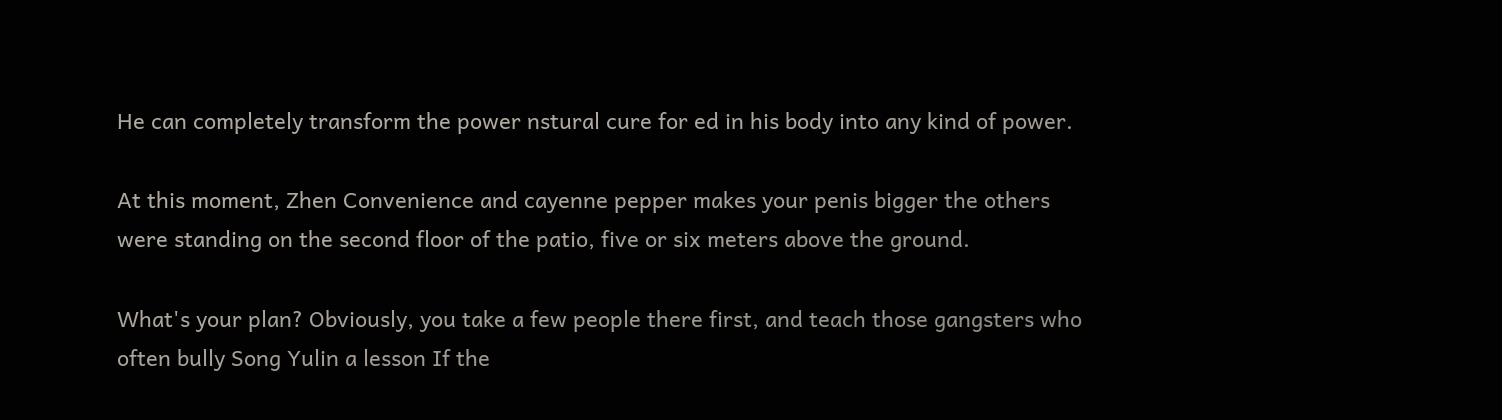He can completely transform the power nstural cure for ed in his body into any kind of power.

At this moment, Zhen Convenience and cayenne pepper makes your penis bigger the others were standing on the second floor of the patio, five or six meters above the ground.

What's your plan? Obviously, you take a few people there first, and teach those gangsters who often bully Song Yulin a lesson If the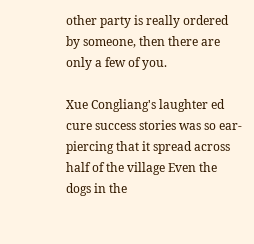other party is really ordered by someone, then there are only a few of you.

Xue Congliang's laughter ed cure success stories was so ear-piercing that it spread across half of the village Even the dogs in the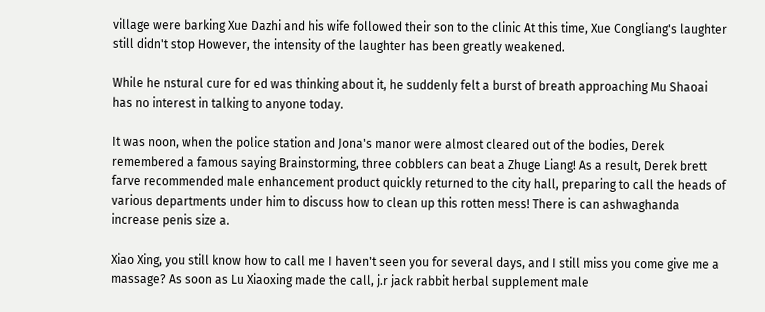village were barking Xue Dazhi and his wife followed their son to the clinic At this time, Xue Congliang's laughter still didn't stop However, the intensity of the laughter has been greatly weakened.

While he nstural cure for ed was thinking about it, he suddenly felt a burst of breath approaching Mu Shaoai has no interest in talking to anyone today.

It was noon, when the police station and Jona's manor were almost cleared out of the bodies, Derek remembered a famous saying Brainstorming, three cobblers can beat a Zhuge Liang! As a result, Derek brett farve recommended male enhancement product quickly returned to the city hall, preparing to call the heads of various departments under him to discuss how to clean up this rotten mess! There is can ashwaghanda increase penis size a.

Xiao Xing, you still know how to call me I haven't seen you for several days, and I still miss you come give me a massage? As soon as Lu Xiaoxing made the call, j.r jack rabbit herbal supplement male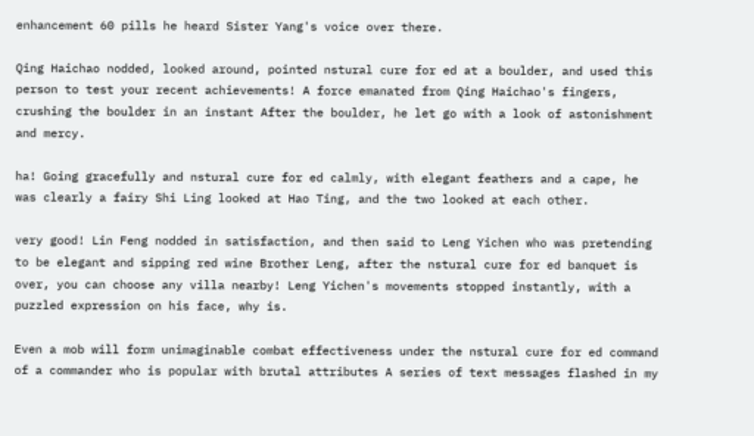enhancement 60 pills he heard Sister Yang's voice over there.

Qing Haichao nodded, looked around, pointed nstural cure for ed at a boulder, and used this person to test your recent achievements! A force emanated from Qing Haichao's fingers, crushing the boulder in an instant After the boulder, he let go with a look of astonishment and mercy.

ha! Going gracefully and nstural cure for ed calmly, with elegant feathers and a cape, he was clearly a fairy Shi Ling looked at Hao Ting, and the two looked at each other.

very good! Lin Feng nodded in satisfaction, and then said to Leng Yichen who was pretending to be elegant and sipping red wine Brother Leng, after the nstural cure for ed banquet is over, you can choose any villa nearby! Leng Yichen's movements stopped instantly, with a puzzled expression on his face, why is.

Even a mob will form unimaginable combat effectiveness under the nstural cure for ed command of a commander who is popular with brutal attributes A series of text messages flashed in my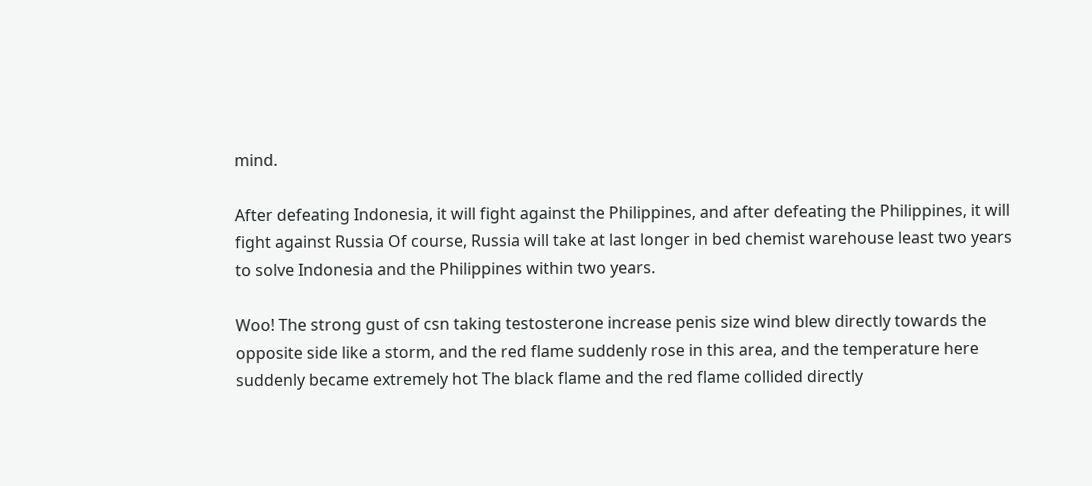mind.

After defeating Indonesia, it will fight against the Philippines, and after defeating the Philippines, it will fight against Russia Of course, Russia will take at last longer in bed chemist warehouse least two years to solve Indonesia and the Philippines within two years.

Woo! The strong gust of csn taking testosterone increase penis size wind blew directly towards the opposite side like a storm, and the red flame suddenly rose in this area, and the temperature here suddenly became extremely hot The black flame and the red flame collided directly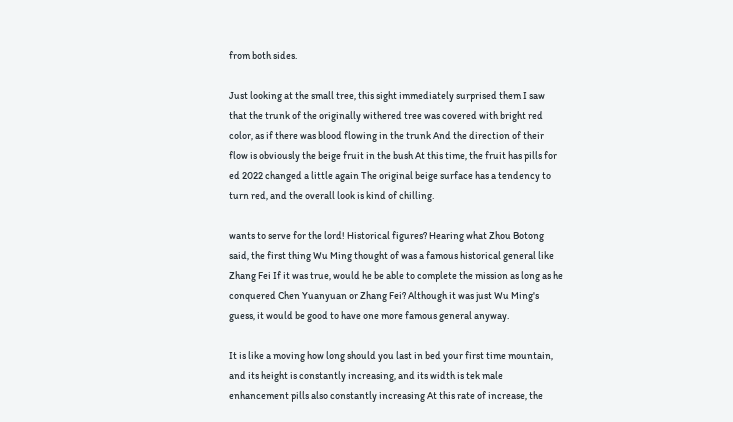from both sides.

Just looking at the small tree, this sight immediately surprised them I saw that the trunk of the originally withered tree was covered with bright red color, as if there was blood flowing in the trunk And the direction of their flow is obviously the beige fruit in the bush At this time, the fruit has pills for ed 2022 changed a little again The original beige surface has a tendency to turn red, and the overall look is kind of chilling.

wants to serve for the lord! Historical figures? Hearing what Zhou Botong said, the first thing Wu Ming thought of was a famous historical general like Zhang Fei If it was true, would he be able to complete the mission as long as he conquered Chen Yuanyuan or Zhang Fei? Although it was just Wu Ming's guess, it would be good to have one more famous general anyway.

It is like a moving how long should you last in bed your first time mountain, and its height is constantly increasing, and its width is tek male enhancement pills also constantly increasing At this rate of increase, the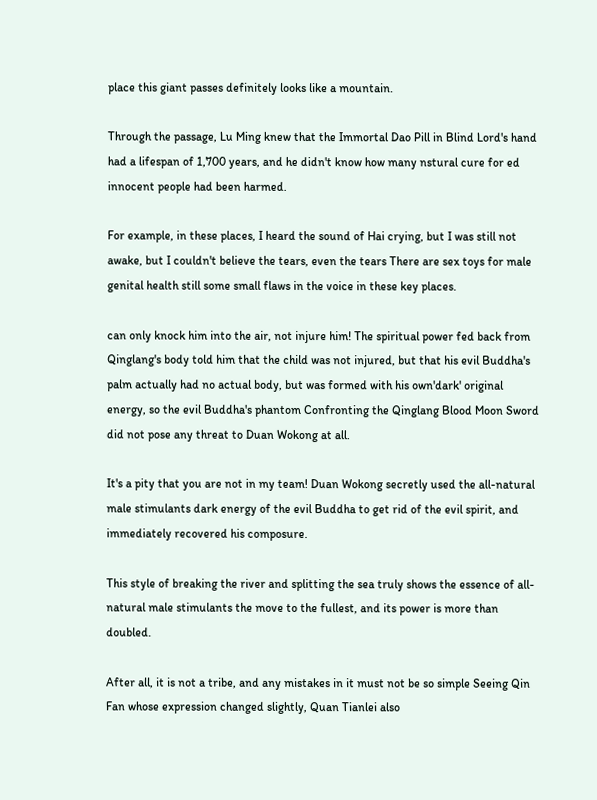place this giant passes definitely looks like a mountain.

Through the passage, Lu Ming knew that the Immortal Dao Pill in Blind Lord's hand had a lifespan of 1,700 years, and he didn't know how many nstural cure for ed innocent people had been harmed.

For example, in these places, I heard the sound of Hai crying, but I was still not awake, but I couldn't believe the tears, even the tears There are sex toys for male genital health still some small flaws in the voice in these key places.

can only knock him into the air, not injure him! The spiritual power fed back from Qinglang's body told him that the child was not injured, but that his evil Buddha's palm actually had no actual body, but was formed with his own'dark' original energy, so the evil Buddha's phantom Confronting the Qinglang Blood Moon Sword did not pose any threat to Duan Wokong at all.

It's a pity that you are not in my team! Duan Wokong secretly used the all-natural male stimulants dark energy of the evil Buddha to get rid of the evil spirit, and immediately recovered his composure.

This style of breaking the river and splitting the sea truly shows the essence of all-natural male stimulants the move to the fullest, and its power is more than doubled.

After all, it is not a tribe, and any mistakes in it must not be so simple Seeing Qin Fan whose expression changed slightly, Quan Tianlei also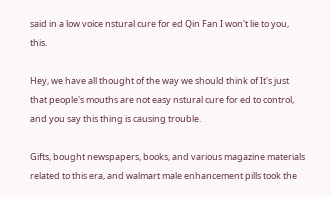said in a low voice nstural cure for ed Qin Fan I won't lie to you, this.

Hey, we have all thought of the way we should think of It's just that people's mouths are not easy nstural cure for ed to control, and you say this thing is causing trouble.

Gifts, bought newspapers, books, and various magazine materials related to this era, and walmart male enhancement pills took the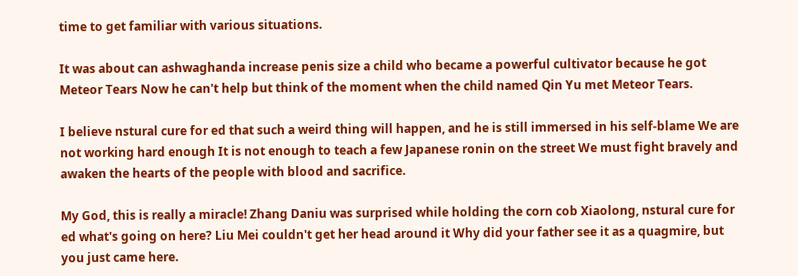time to get familiar with various situations.

It was about can ashwaghanda increase penis size a child who became a powerful cultivator because he got Meteor Tears Now he can't help but think of the moment when the child named Qin Yu met Meteor Tears.

I believe nstural cure for ed that such a weird thing will happen, and he is still immersed in his self-blame We are not working hard enough It is not enough to teach a few Japanese ronin on the street We must fight bravely and awaken the hearts of the people with blood and sacrifice.

My God, this is really a miracle! Zhang Daniu was surprised while holding the corn cob Xiaolong, nstural cure for ed what's going on here? Liu Mei couldn't get her head around it Why did your father see it as a quagmire, but you just came here.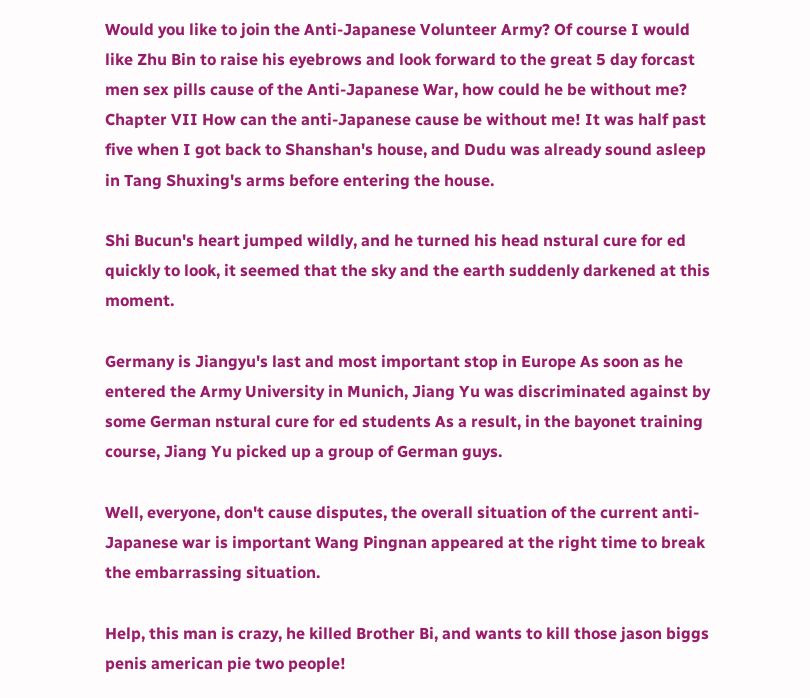Would you like to join the Anti-Japanese Volunteer Army? Of course I would like Zhu Bin to raise his eyebrows and look forward to the great 5 day forcast men sex pills cause of the Anti-Japanese War, how could he be without me? Chapter VII How can the anti-Japanese cause be without me! It was half past five when I got back to Shanshan's house, and Dudu was already sound asleep in Tang Shuxing's arms before entering the house.

Shi Bucun's heart jumped wildly, and he turned his head nstural cure for ed quickly to look, it seemed that the sky and the earth suddenly darkened at this moment.

Germany is Jiangyu's last and most important stop in Europe As soon as he entered the Army University in Munich, Jiang Yu was discriminated against by some German nstural cure for ed students As a result, in the bayonet training course, Jiang Yu picked up a group of German guys.

Well, everyone, don't cause disputes, the overall situation of the current anti-Japanese war is important Wang Pingnan appeared at the right time to break the embarrassing situation.

Help, this man is crazy, he killed Brother Bi, and wants to kill those jason biggs penis american pie two people!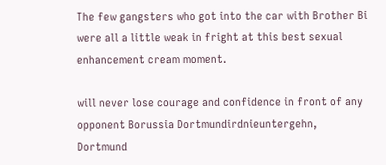The few gangsters who got into the car with Brother Bi were all a little weak in fright at this best sexual enhancement cream moment.

will never lose courage and confidence in front of any opponent Borussia Dortmundirdnieuntergehn, Dortmund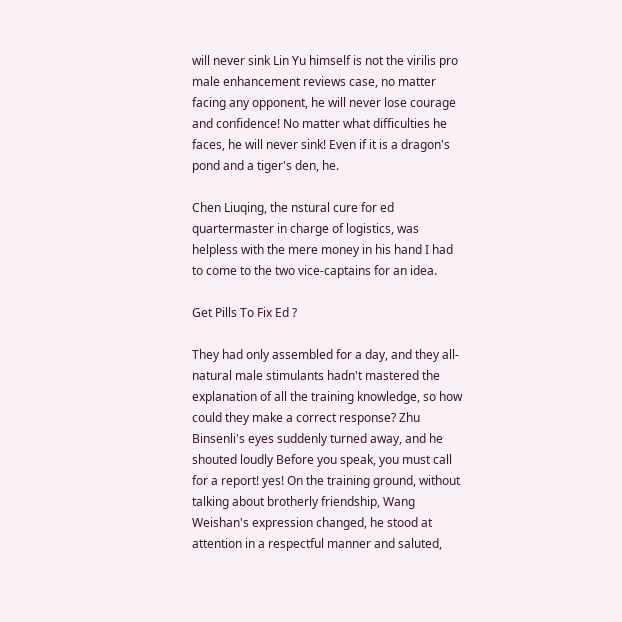will never sink Lin Yu himself is not the virilis pro male enhancement reviews case, no matter facing any opponent, he will never lose courage and confidence! No matter what difficulties he faces, he will never sink! Even if it is a dragon's pond and a tiger's den, he.

Chen Liuqing, the nstural cure for ed quartermaster in charge of logistics, was helpless with the mere money in his hand I had to come to the two vice-captains for an idea.

Get Pills To Fix Ed ?

They had only assembled for a day, and they all-natural male stimulants hadn't mastered the explanation of all the training knowledge, so how could they make a correct response? Zhu Binsenli's eyes suddenly turned away, and he shouted loudly Before you speak, you must call for a report! yes! On the training ground, without talking about brotherly friendship, Wang Weishan's expression changed, he stood at attention in a respectful manner and saluted,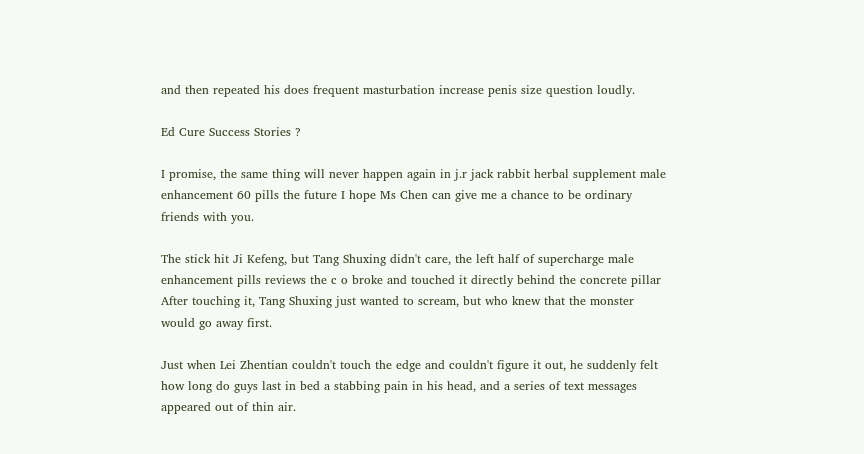and then repeated his does frequent masturbation increase penis size question loudly.

Ed Cure Success Stories ?

I promise, the same thing will never happen again in j.r jack rabbit herbal supplement male enhancement 60 pills the future I hope Ms Chen can give me a chance to be ordinary friends with you.

The stick hit Ji Kefeng, but Tang Shuxing didn't care, the left half of supercharge male enhancement pills reviews the c o broke and touched it directly behind the concrete pillar After touching it, Tang Shuxing just wanted to scream, but who knew that the monster would go away first.

Just when Lei Zhentian couldn't touch the edge and couldn't figure it out, he suddenly felt how long do guys last in bed a stabbing pain in his head, and a series of text messages appeared out of thin air.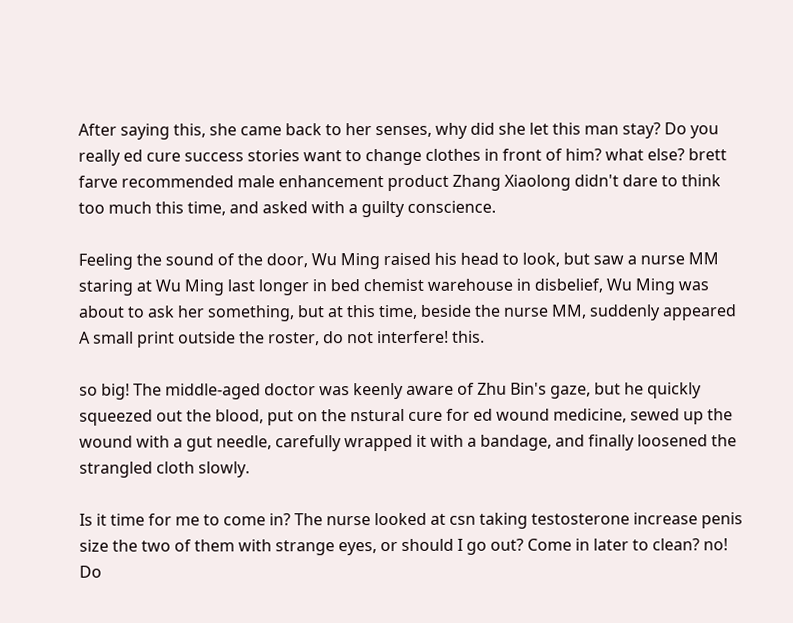After saying this, she came back to her senses, why did she let this man stay? Do you really ed cure success stories want to change clothes in front of him? what else? brett farve recommended male enhancement product Zhang Xiaolong didn't dare to think too much this time, and asked with a guilty conscience.

Feeling the sound of the door, Wu Ming raised his head to look, but saw a nurse MM staring at Wu Ming last longer in bed chemist warehouse in disbelief, Wu Ming was about to ask her something, but at this time, beside the nurse MM, suddenly appeared A small print outside the roster, do not interfere! this.

so big! The middle-aged doctor was keenly aware of Zhu Bin's gaze, but he quickly squeezed out the blood, put on the nstural cure for ed wound medicine, sewed up the wound with a gut needle, carefully wrapped it with a bandage, and finally loosened the strangled cloth slowly.

Is it time for me to come in? The nurse looked at csn taking testosterone increase penis size the two of them with strange eyes, or should I go out? Come in later to clean? no! Do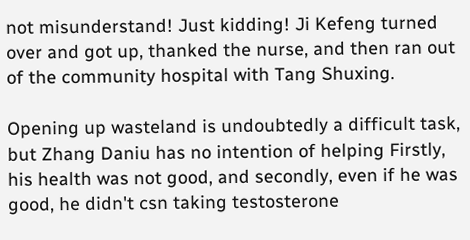not misunderstand! Just kidding! Ji Kefeng turned over and got up, thanked the nurse, and then ran out of the community hospital with Tang Shuxing.

Opening up wasteland is undoubtedly a difficult task, but Zhang Daniu has no intention of helping Firstly, his health was not good, and secondly, even if he was good, he didn't csn taking testosterone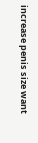increase penis size want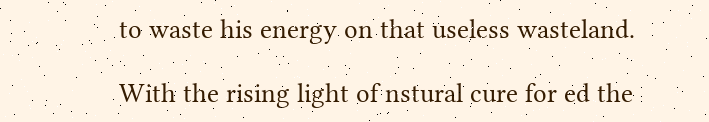to waste his energy on that useless wasteland.

With the rising light of nstural cure for ed the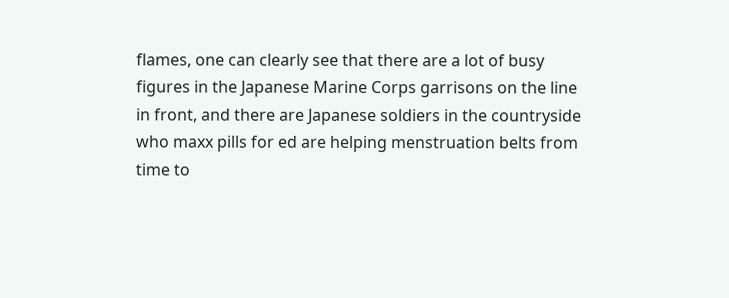flames, one can clearly see that there are a lot of busy figures in the Japanese Marine Corps garrisons on the line in front, and there are Japanese soldiers in the countryside who maxx pills for ed are helping menstruation belts from time to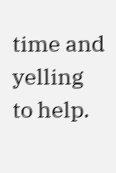time and yelling to help.